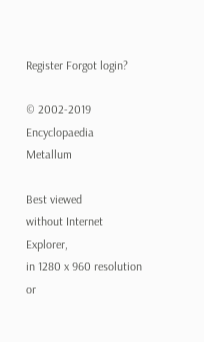Register Forgot login?

© 2002-2019
Encyclopaedia Metallum

Best viewed
without Internet Explorer,
in 1280 x 960 resolution
or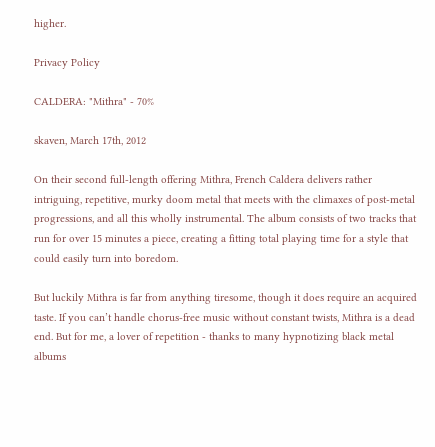higher.

Privacy Policy

CALDERA: "Mithra" - 70%

skaven, March 17th, 2012

On their second full-length offering Mithra, French Caldera delivers rather intriguing, repetitive, murky doom metal that meets with the climaxes of post-metal progressions, and all this wholly instrumental. The album consists of two tracks that run for over 15 minutes a piece, creating a fitting total playing time for a style that could easily turn into boredom.

But luckily Mithra is far from anything tiresome, though it does require an acquired taste. If you can’t handle chorus-free music without constant twists, Mithra is a dead end. But for me, a lover of repetition - thanks to many hypnotizing black metal albums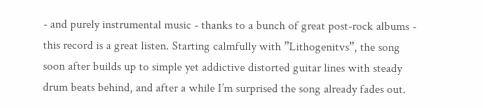- and purely instrumental music - thanks to a bunch of great post-rock albums - this record is a great listen. Starting calmfully with ”Lithogenitvs”, the song soon after builds up to simple yet addictive distorted guitar lines with steady drum beats behind, and after a while I’m surprised the song already fades out.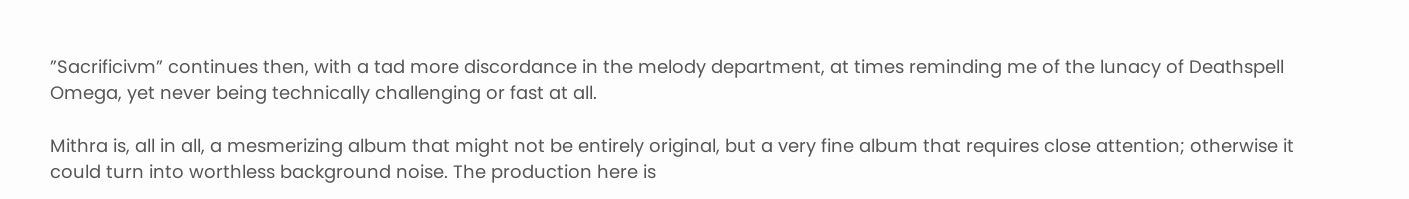”Sacrificivm” continues then, with a tad more discordance in the melody department, at times reminding me of the lunacy of Deathspell Omega, yet never being technically challenging or fast at all.

Mithra is, all in all, a mesmerizing album that might not be entirely original, but a very fine album that requires close attention; otherwise it could turn into worthless background noise. The production here is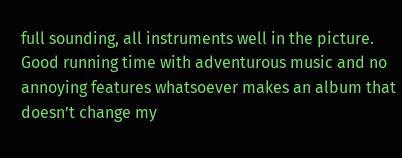full sounding, all instruments well in the picture. Good running time with adventurous music and no annoying features whatsoever makes an album that doesn’t change my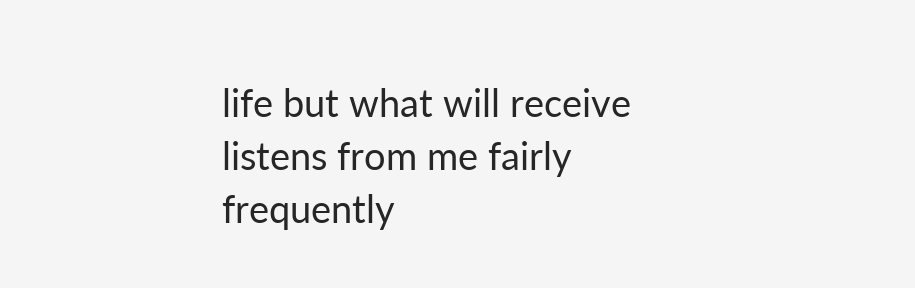life but what will receive listens from me fairly frequently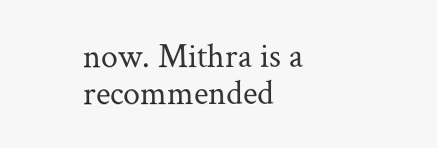now. Mithra is a recommended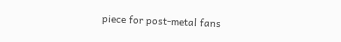piece for post-metal fans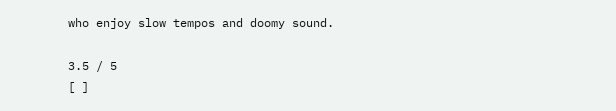who enjoy slow tempos and doomy sound.

3.5 / 5
[ ]